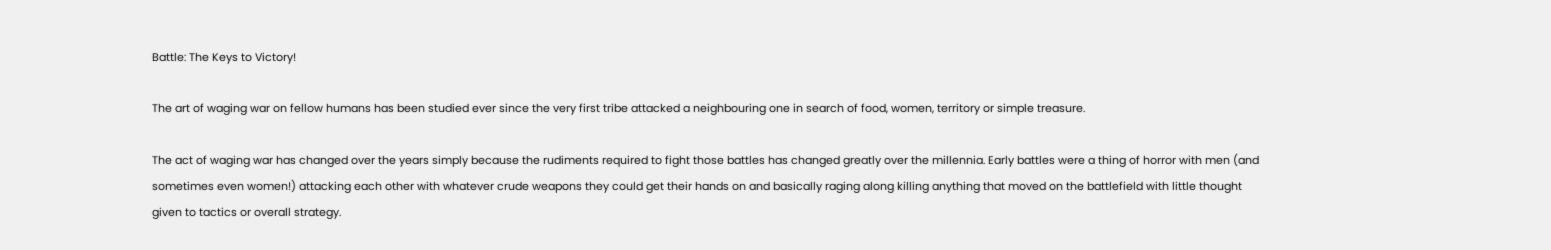Battle: The Keys to Victory!

The art of waging war on fellow humans has been studied ever since the very first tribe attacked a neighbouring one in search of food, women, territory or simple treasure.

The act of waging war has changed over the years simply because the rudiments required to fight those battles has changed greatly over the millennia. Early battles were a thing of horror with men (and sometimes even women!) attacking each other with whatever crude weapons they could get their hands on and basically raging along killing anything that moved on the battlefield with little thought given to tactics or overall strategy.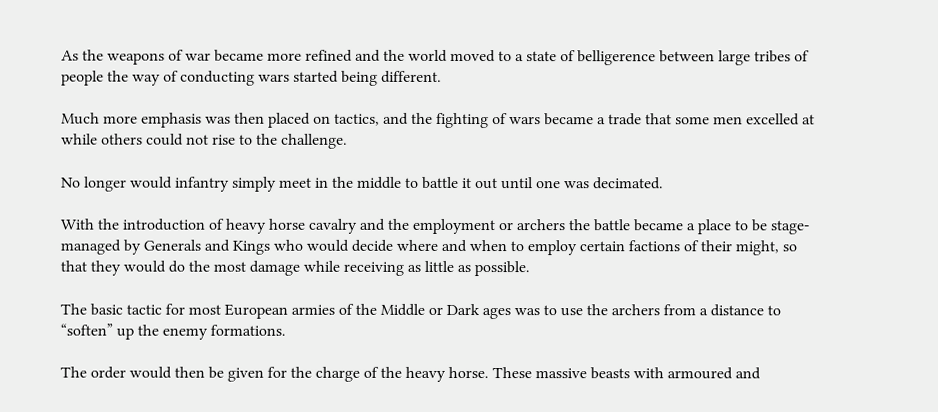As the weapons of war became more refined and the world moved to a state of belligerence between large tribes of people the way of conducting wars started being different.

Much more emphasis was then placed on tactics, and the fighting of wars became a trade that some men excelled at while others could not rise to the challenge.

No longer would infantry simply meet in the middle to battle it out until one was decimated.

With the introduction of heavy horse cavalry and the employment or archers the battle became a place to be stage-managed by Generals and Kings who would decide where and when to employ certain factions of their might, so that they would do the most damage while receiving as little as possible.

The basic tactic for most European armies of the Middle or Dark ages was to use the archers from a distance to “soften” up the enemy formations.

The order would then be given for the charge of the heavy horse. These massive beasts with armoured and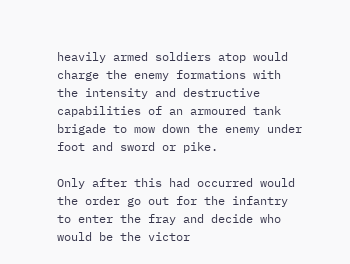heavily armed soldiers atop would charge the enemy formations with the intensity and destructive capabilities of an armoured tank brigade to mow down the enemy under foot and sword or pike.

Only after this had occurred would the order go out for the infantry to enter the fray and decide who would be the victor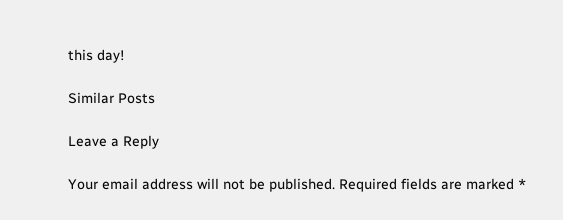this day!

Similar Posts

Leave a Reply

Your email address will not be published. Required fields are marked *